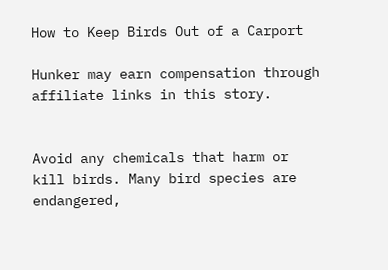How to Keep Birds Out of a Carport

Hunker may earn compensation through affiliate links in this story.


Avoid any chemicals that harm or kill birds. Many bird species are endangered,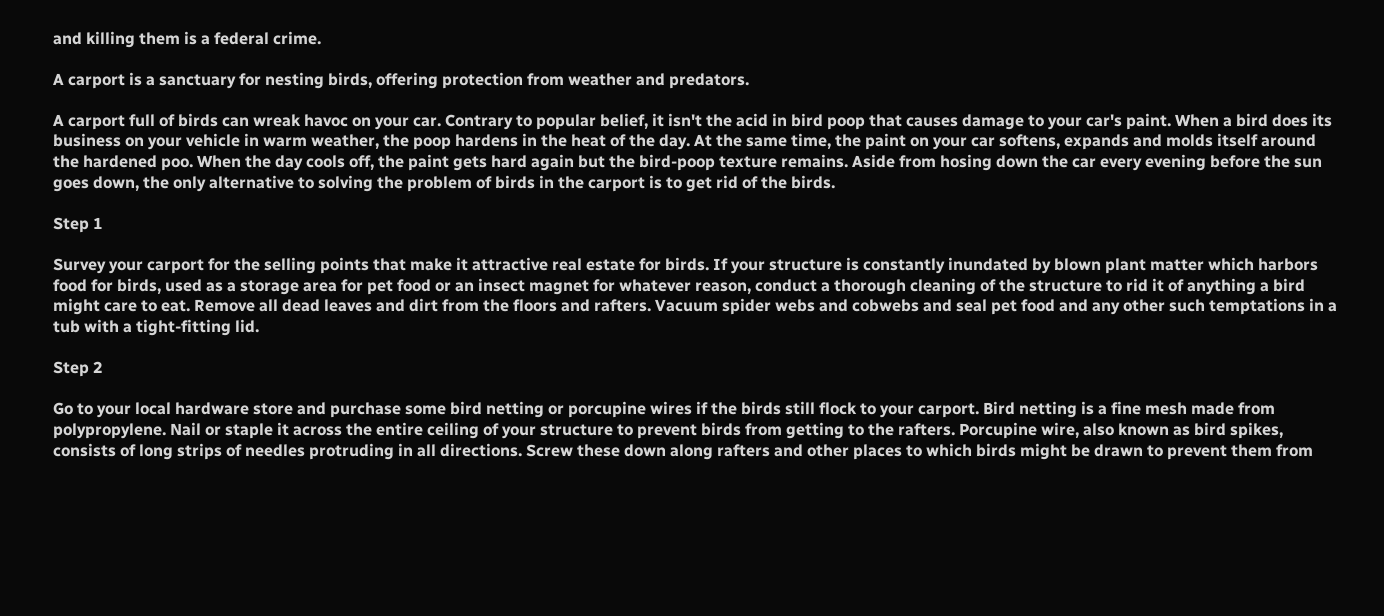and killing them is a federal crime.

A carport is a sanctuary for nesting birds, offering protection from weather and predators.

A carport full of birds can wreak havoc on your car. Contrary to popular belief, it isn't the acid in bird poop that causes damage to your car's paint. When a bird does its business on your vehicle in warm weather, the poop hardens in the heat of the day. At the same time, the paint on your car softens, expands and molds itself around the hardened poo. When the day cools off, the paint gets hard again but the bird-poop texture remains. Aside from hosing down the car every evening before the sun goes down, the only alternative to solving the problem of birds in the carport is to get rid of the birds.

Step 1

Survey your carport for the selling points that make it attractive real estate for birds. If your structure is constantly inundated by blown plant matter which harbors food for birds, used as a storage area for pet food or an insect magnet for whatever reason, conduct a thorough cleaning of the structure to rid it of anything a bird might care to eat. Remove all dead leaves and dirt from the floors and rafters. Vacuum spider webs and cobwebs and seal pet food and any other such temptations in a tub with a tight-fitting lid.

Step 2

Go to your local hardware store and purchase some bird netting or porcupine wires if the birds still flock to your carport. Bird netting is a fine mesh made from polypropylene. Nail or staple it across the entire ceiling of your structure to prevent birds from getting to the rafters. Porcupine wire, also known as bird spikes, consists of long strips of needles protruding in all directions. Screw these down along rafters and other places to which birds might be drawn to prevent them from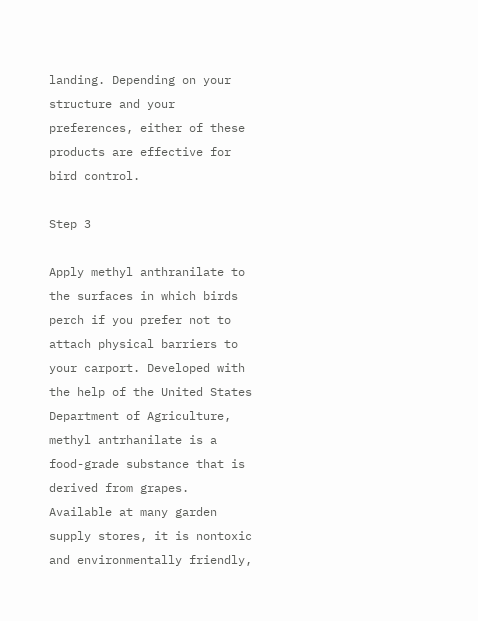landing. Depending on your structure and your preferences, either of these products are effective for bird control.

Step 3

Apply methyl anthranilate to the surfaces in which birds perch if you prefer not to attach physical barriers to your carport. Developed with the help of the United States Department of Agriculture, methyl antrhanilate is a food-grade substance that is derived from grapes. Available at many garden supply stores, it is nontoxic and environmentally friendly,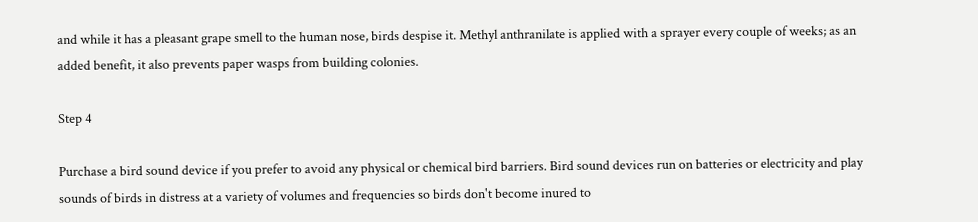and while it has a pleasant grape smell to the human nose, birds despise it. Methyl anthranilate is applied with a sprayer every couple of weeks; as an added benefit, it also prevents paper wasps from building colonies.

Step 4

Purchase a bird sound device if you prefer to avoid any physical or chemical bird barriers. Bird sound devices run on batteries or electricity and play sounds of birds in distress at a variety of volumes and frequencies so birds don't become inured to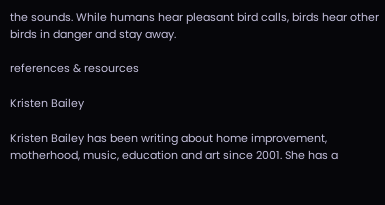the sounds. While humans hear pleasant bird calls, birds hear other birds in danger and stay away.

references & resources

Kristen Bailey

Kristen Bailey has been writing about home improvement, motherhood, music, education and art since 2001. She has a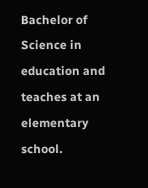Bachelor of Science in education and teaches at an elementary school.